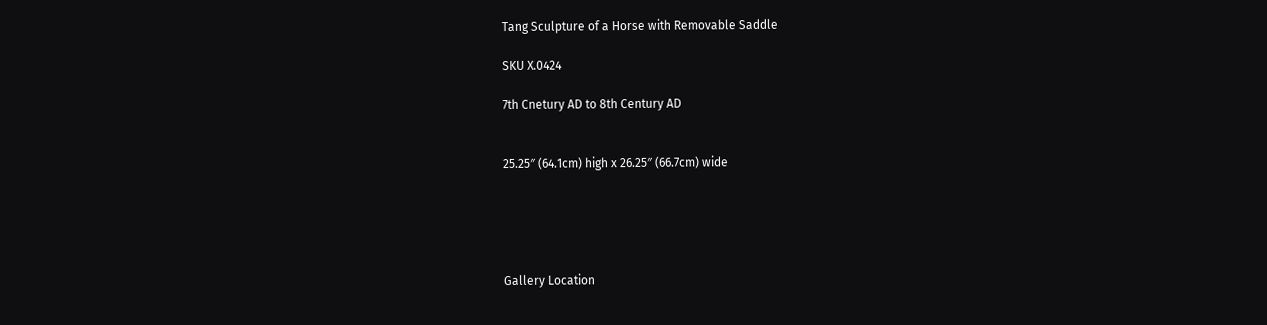Tang Sculpture of a Horse with Removable Saddle

SKU X.0424

7th Cnetury AD to 8th Century AD


25.25″ (64.1cm) high x 26.25″ (66.7cm) wide





Gallery Location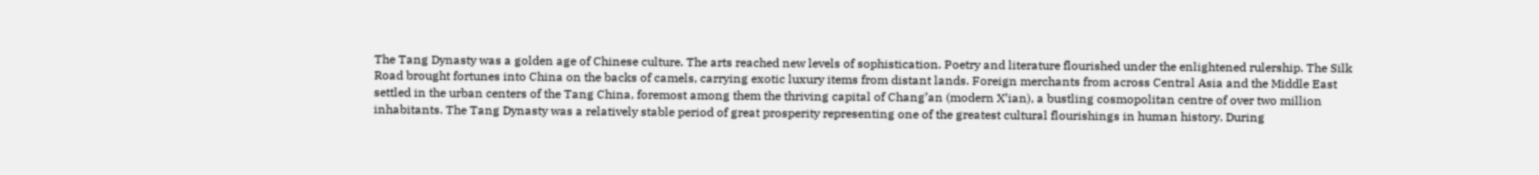The Tang Dynasty was a golden age of Chinese culture. The arts reached new levels of sophistication. Poetry and literature flourished under the enlightened rulership. The Silk Road brought fortunes into China on the backs of camels, carrying exotic luxury items from distant lands. Foreign merchants from across Central Asia and the Middle East settled in the urban centers of the Tang China, foremost among them the thriving capital of Chang’an (modern X’ian), a bustling cosmopolitan centre of over two million inhabitants. The Tang Dynasty was a relatively stable period of great prosperity representing one of the greatest cultural flourishings in human history. During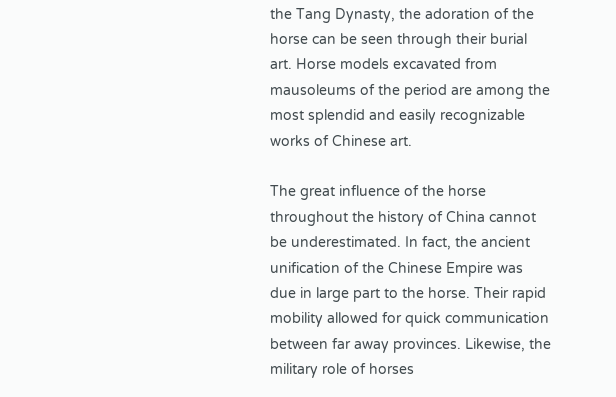the Tang Dynasty, the adoration of the horse can be seen through their burial art. Horse models excavated from mausoleums of the period are among the most splendid and easily recognizable works of Chinese art.

The great influence of the horse throughout the history of China cannot be underestimated. In fact, the ancient unification of the Chinese Empire was due in large part to the horse. Their rapid mobility allowed for quick communication between far away provinces. Likewise, the military role of horses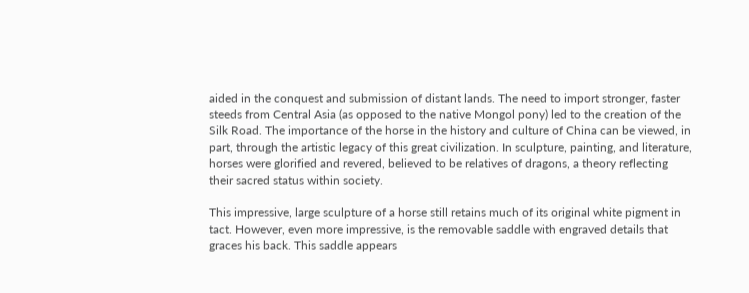aided in the conquest and submission of distant lands. The need to import stronger, faster steeds from Central Asia (as opposed to the native Mongol pony) led to the creation of the Silk Road. The importance of the horse in the history and culture of China can be viewed, in part, through the artistic legacy of this great civilization. In sculpture, painting, and literature, horses were glorified and revered, believed to be relatives of dragons, a theory reflecting their sacred status within society.

This impressive, large sculpture of a horse still retains much of its original white pigment in tact. However, even more impressive, is the removable saddle with engraved details that graces his back. This saddle appears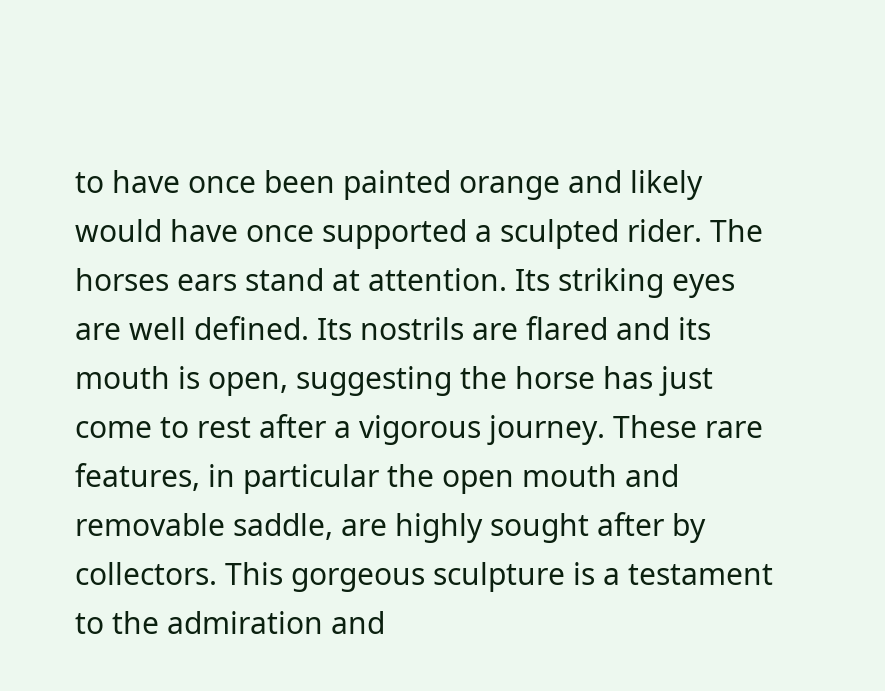to have once been painted orange and likely would have once supported a sculpted rider. The horses ears stand at attention. Its striking eyes are well defined. Its nostrils are flared and its mouth is open, suggesting the horse has just come to rest after a vigorous journey. These rare features, in particular the open mouth and removable saddle, are highly sought after by collectors. This gorgeous sculpture is a testament to the admiration and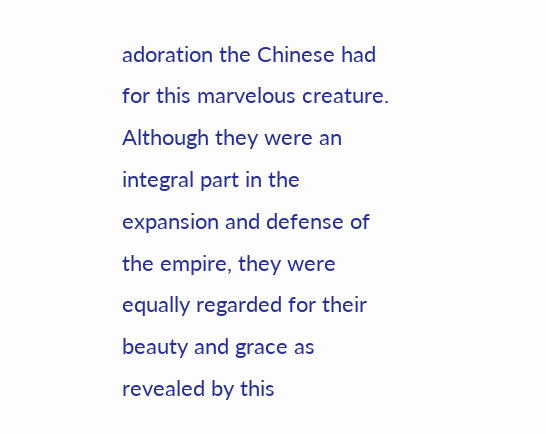adoration the Chinese had for this marvelous creature. Although they were an integral part in the expansion and defense of the empire, they were equally regarded for their beauty and grace as revealed by this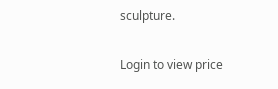sculpture.

Login to view price